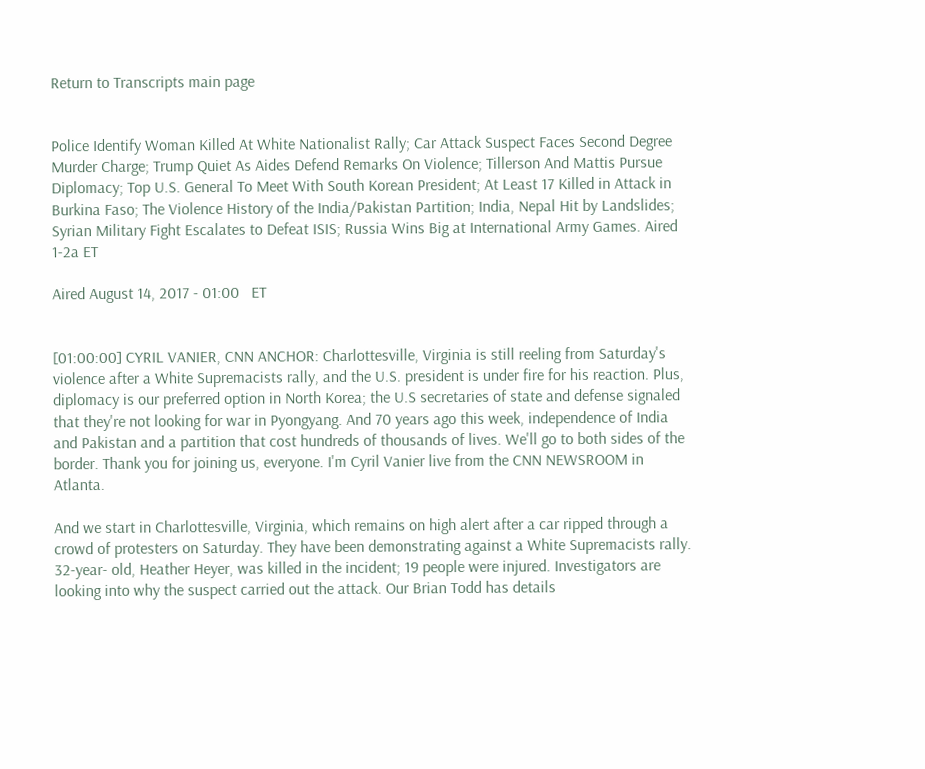Return to Transcripts main page


Police Identify Woman Killed At White Nationalist Rally; Car Attack Suspect Faces Second Degree Murder Charge; Trump Quiet As Aides Defend Remarks On Violence; Tillerson And Mattis Pursue Diplomacy; Top U.S. General To Meet With South Korean President; At Least 17 Killed in Attack in Burkina Faso; The Violence History of the India/Pakistan Partition; India, Nepal Hit by Landslides; Syrian Military Fight Escalates to Defeat ISIS; Russia Wins Big at International Army Games. Aired 1-2a ET

Aired August 14, 2017 - 01:00   ET


[01:00:00] CYRIL VANIER, CNN ANCHOR: Charlottesville, Virginia is still reeling from Saturday's violence after a White Supremacists rally, and the U.S. president is under fire for his reaction. Plus, diplomacy is our preferred option in North Korea; the U.S secretaries of state and defense signaled that they're not looking for war in Pyongyang. And 70 years ago this week, independence of India and Pakistan and a partition that cost hundreds of thousands of lives. We'll go to both sides of the border. Thank you for joining us, everyone. I'm Cyril Vanier live from the CNN NEWSROOM in Atlanta.

And we start in Charlottesville, Virginia, which remains on high alert after a car ripped through a crowd of protesters on Saturday. They have been demonstrating against a White Supremacists rally. 32-year- old, Heather Heyer, was killed in the incident; 19 people were injured. Investigators are looking into why the suspect carried out the attack. Our Brian Todd has details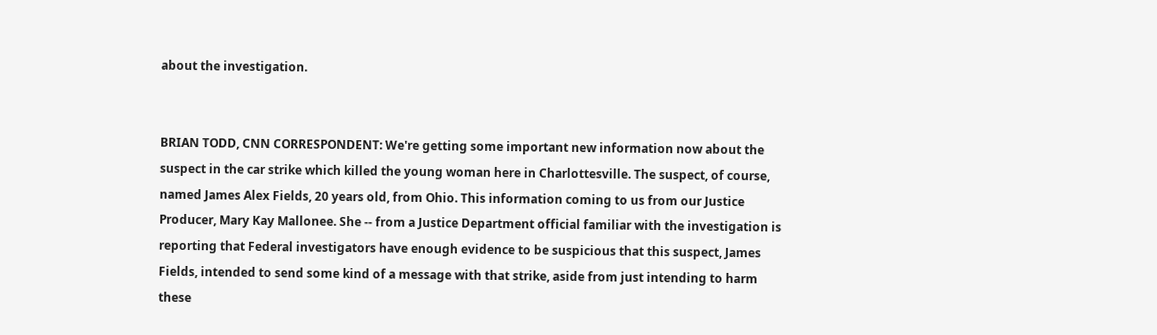about the investigation.


BRIAN TODD, CNN CORRESPONDENT: We're getting some important new information now about the suspect in the car strike which killed the young woman here in Charlottesville. The suspect, of course, named James Alex Fields, 20 years old, from Ohio. This information coming to us from our Justice Producer, Mary Kay Mallonee. She -- from a Justice Department official familiar with the investigation is reporting that Federal investigators have enough evidence to be suspicious that this suspect, James Fields, intended to send some kind of a message with that strike, aside from just intending to harm these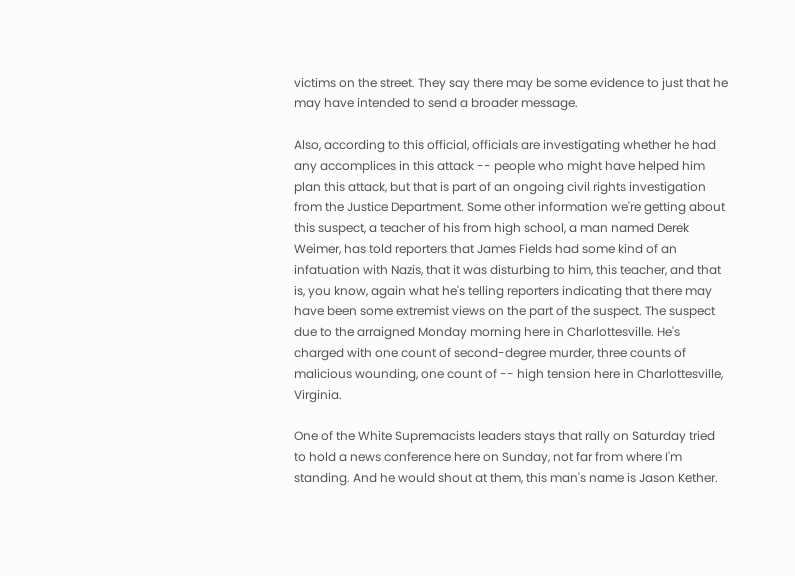victims on the street. They say there may be some evidence to just that he may have intended to send a broader message.

Also, according to this official, officials are investigating whether he had any accomplices in this attack -- people who might have helped him plan this attack, but that is part of an ongoing civil rights investigation from the Justice Department. Some other information we're getting about this suspect, a teacher of his from high school, a man named Derek Weimer, has told reporters that James Fields had some kind of an infatuation with Nazis, that it was disturbing to him, this teacher, and that is, you know, again what he's telling reporters indicating that there may have been some extremist views on the part of the suspect. The suspect due to the arraigned Monday morning here in Charlottesville. He's charged with one count of second-degree murder, three counts of malicious wounding, one count of -- high tension here in Charlottesville, Virginia.

One of the White Supremacists leaders stays that rally on Saturday tried to hold a news conference here on Sunday, not far from where I'm standing. And he would shout at them, this man's name is Jason Kether.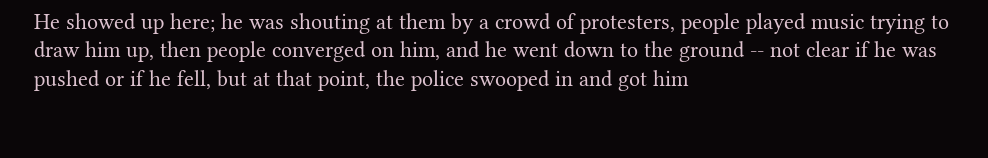He showed up here; he was shouting at them by a crowd of protesters, people played music trying to draw him up, then people converged on him, and he went down to the ground -- not clear if he was pushed or if he fell, but at that point, the police swooped in and got him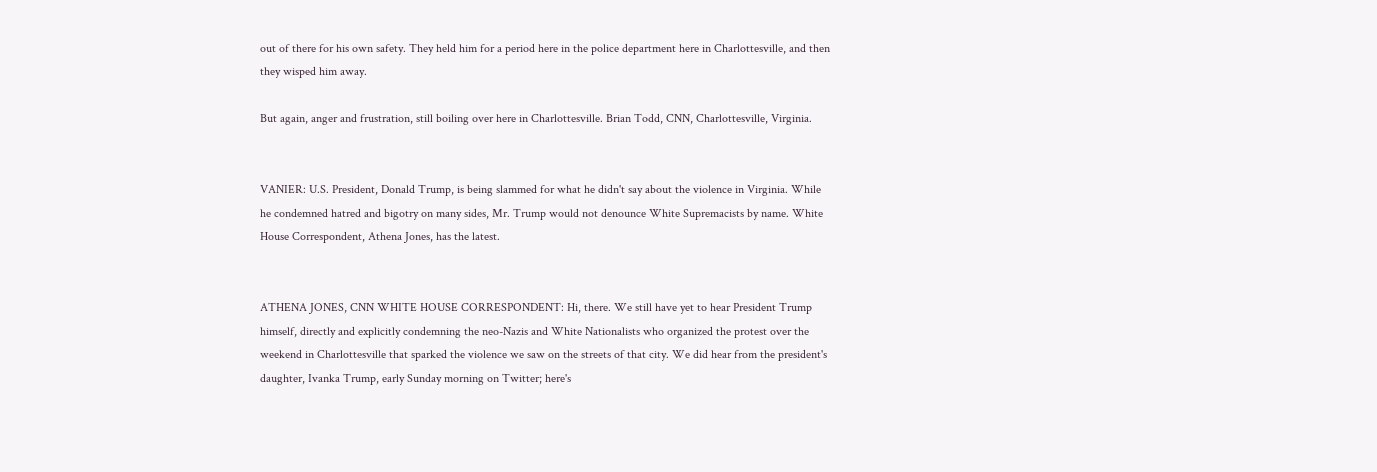out of there for his own safety. They held him for a period here in the police department here in Charlottesville, and then they wisped him away.

But again, anger and frustration, still boiling over here in Charlottesville. Brian Todd, CNN, Charlottesville, Virginia.


VANIER: U.S. President, Donald Trump, is being slammed for what he didn't say about the violence in Virginia. While he condemned hatred and bigotry on many sides, Mr. Trump would not denounce White Supremacists by name. White House Correspondent, Athena Jones, has the latest.


ATHENA JONES, CNN WHITE HOUSE CORRESPONDENT: Hi, there. We still have yet to hear President Trump himself, directly and explicitly condemning the neo-Nazis and White Nationalists who organized the protest over the weekend in Charlottesville that sparked the violence we saw on the streets of that city. We did hear from the president's daughter, Ivanka Trump, early Sunday morning on Twitter; here's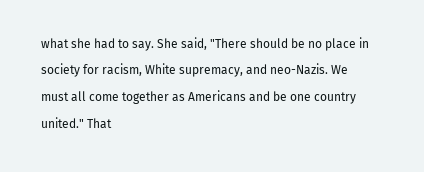what she had to say. She said, "There should be no place in society for racism, White supremacy, and neo-Nazis. We must all come together as Americans and be one country united." That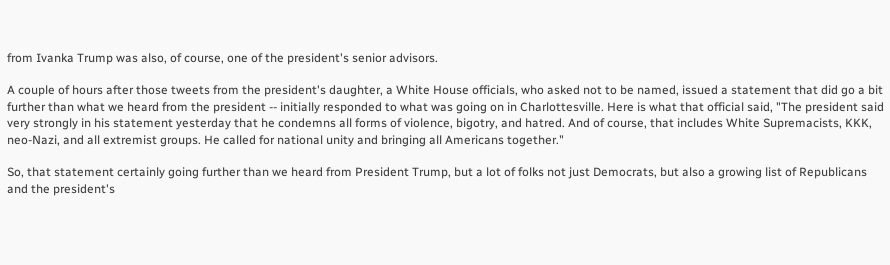from Ivanka Trump was also, of course, one of the president's senior advisors.

A couple of hours after those tweets from the president's daughter, a White House officials, who asked not to be named, issued a statement that did go a bit further than what we heard from the president -- initially responded to what was going on in Charlottesville. Here is what that official said, "The president said very strongly in his statement yesterday that he condemns all forms of violence, bigotry, and hatred. And of course, that includes White Supremacists, KKK, neo-Nazi, and all extremist groups. He called for national unity and bringing all Americans together."

So, that statement certainly going further than we heard from President Trump, but a lot of folks not just Democrats, but also a growing list of Republicans and the president's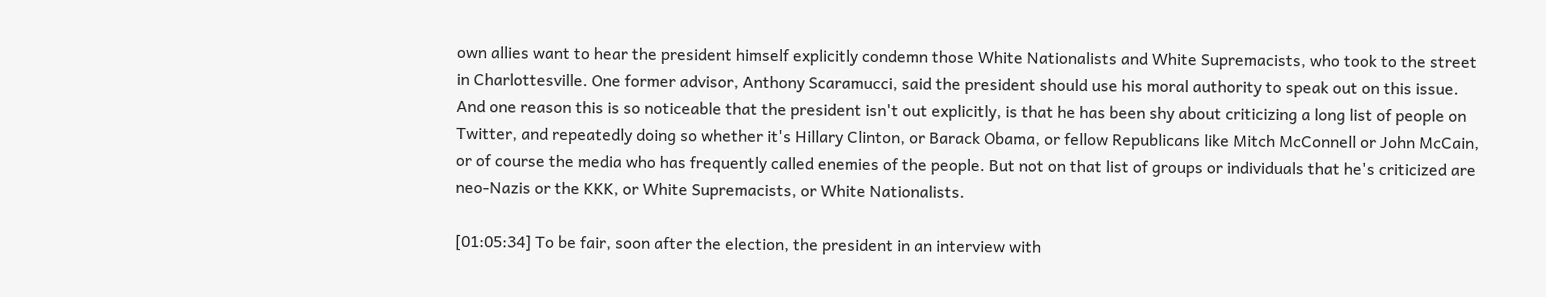own allies want to hear the president himself explicitly condemn those White Nationalists and White Supremacists, who took to the street in Charlottesville. One former advisor, Anthony Scaramucci, said the president should use his moral authority to speak out on this issue. And one reason this is so noticeable that the president isn't out explicitly, is that he has been shy about criticizing a long list of people on Twitter, and repeatedly doing so whether it's Hillary Clinton, or Barack Obama, or fellow Republicans like Mitch McConnell or John McCain, or of course the media who has frequently called enemies of the people. But not on that list of groups or individuals that he's criticized are neo-Nazis or the KKK, or White Supremacists, or White Nationalists.

[01:05:34] To be fair, soon after the election, the president in an interview with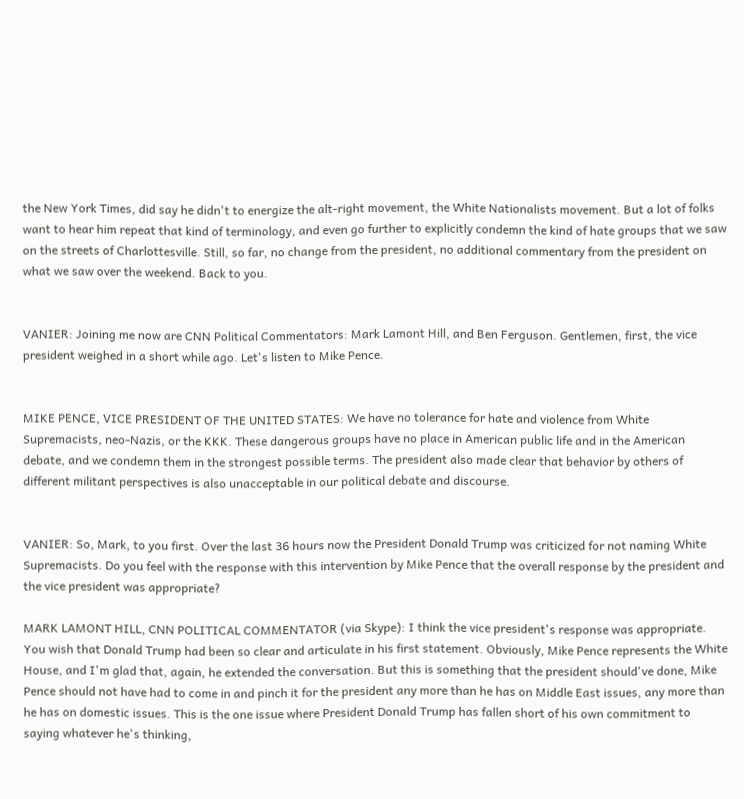the New York Times, did say he didn't to energize the alt-right movement, the White Nationalists movement. But a lot of folks want to hear him repeat that kind of terminology, and even go further to explicitly condemn the kind of hate groups that we saw on the streets of Charlottesville. Still, so far, no change from the president, no additional commentary from the president on what we saw over the weekend. Back to you.


VANIER: Joining me now are CNN Political Commentators: Mark Lamont Hill, and Ben Ferguson. Gentlemen, first, the vice president weighed in a short while ago. Let's listen to Mike Pence.


MIKE PENCE, VICE PRESIDENT OF THE UNITED STATES: We have no tolerance for hate and violence from White Supremacists, neo-Nazis, or the KKK. These dangerous groups have no place in American public life and in the American debate, and we condemn them in the strongest possible terms. The president also made clear that behavior by others of different militant perspectives is also unacceptable in our political debate and discourse.


VANIER: So, Mark, to you first. Over the last 36 hours now the President Donald Trump was criticized for not naming White Supremacists. Do you feel with the response with this intervention by Mike Pence that the overall response by the president and the vice president was appropriate?

MARK LAMONT HILL, CNN POLITICAL COMMENTATOR (via Skype): I think the vice president's response was appropriate. You wish that Donald Trump had been so clear and articulate in his first statement. Obviously, Mike Pence represents the White House, and I'm glad that, again, he extended the conversation. But this is something that the president should've done, Mike Pence should not have had to come in and pinch it for the president any more than he has on Middle East issues, any more than he has on domestic issues. This is the one issue where President Donald Trump has fallen short of his own commitment to saying whatever he's thinking,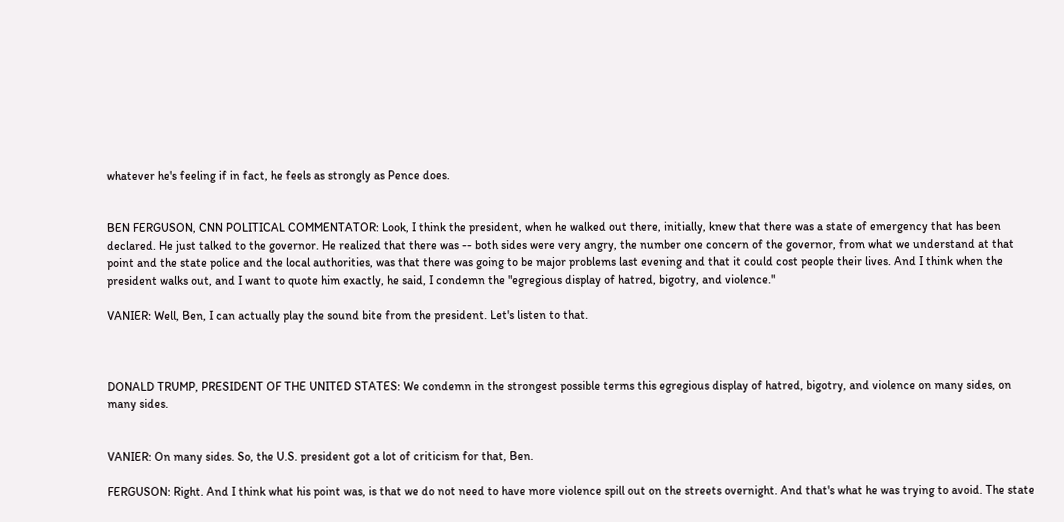whatever he's feeling if in fact, he feels as strongly as Pence does.


BEN FERGUSON, CNN POLITICAL COMMENTATOR: Look, I think the president, when he walked out there, initially, knew that there was a state of emergency that has been declared. He just talked to the governor. He realized that there was -- both sides were very angry, the number one concern of the governor, from what we understand at that point and the state police and the local authorities, was that there was going to be major problems last evening and that it could cost people their lives. And I think when the president walks out, and I want to quote him exactly, he said, I condemn the "egregious display of hatred, bigotry, and violence."

VANIER: Well, Ben, I can actually play the sound bite from the president. Let's listen to that.



DONALD TRUMP, PRESIDENT OF THE UNITED STATES: We condemn in the strongest possible terms this egregious display of hatred, bigotry, and violence on many sides, on many sides.


VANIER: On many sides. So, the U.S. president got a lot of criticism for that, Ben.

FERGUSON: Right. And I think what his point was, is that we do not need to have more violence spill out on the streets overnight. And that's what he was trying to avoid. The state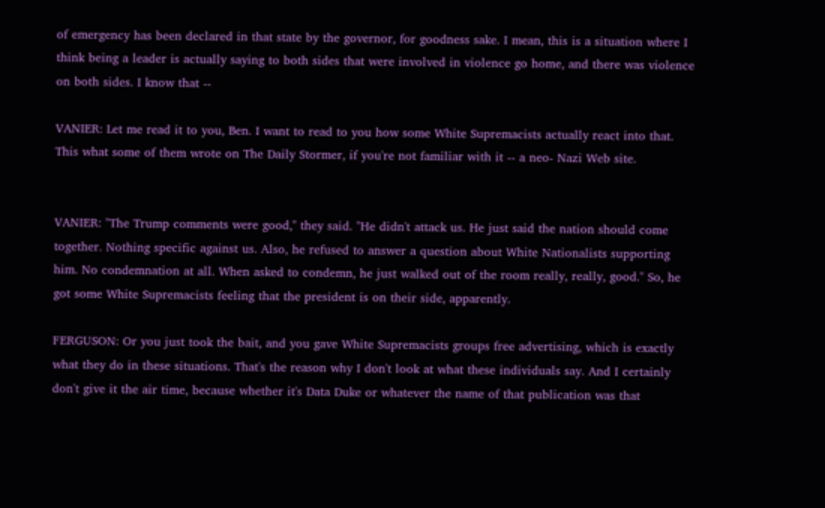of emergency has been declared in that state by the governor, for goodness sake. I mean, this is a situation where I think being a leader is actually saying to both sides that were involved in violence go home, and there was violence on both sides. I know that --

VANIER: Let me read it to you, Ben. I want to read to you how some White Supremacists actually react into that. This what some of them wrote on The Daily Stormer, if you're not familiar with it -- a neo- Nazi Web site.


VANIER: "The Trump comments were good," they said. "He didn't attack us. He just said the nation should come together. Nothing specific against us. Also, he refused to answer a question about White Nationalists supporting him. No condemnation at all. When asked to condemn, he just walked out of the room really, really, good." So, he got some White Supremacists feeling that the president is on their side, apparently.

FERGUSON: Or you just took the bait, and you gave White Supremacists groups free advertising, which is exactly what they do in these situations. That's the reason why I don't look at what these individuals say. And I certainly don't give it the air time, because whether it's Data Duke or whatever the name of that publication was that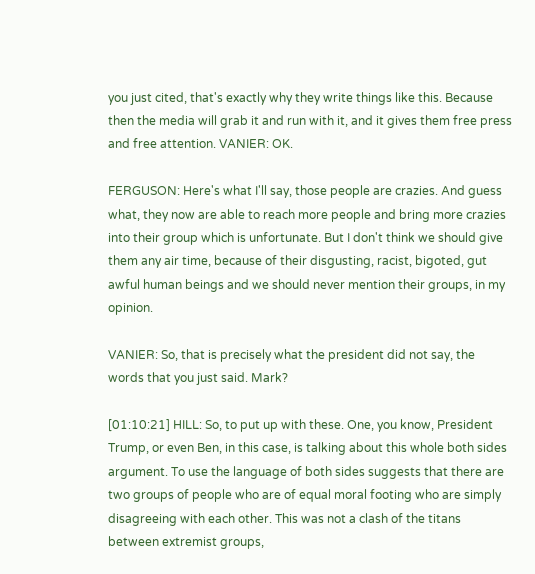you just cited, that's exactly why they write things like this. Because then the media will grab it and run with it, and it gives them free press and free attention. VANIER: OK.

FERGUSON: Here's what I'll say, those people are crazies. And guess what, they now are able to reach more people and bring more crazies into their group which is unfortunate. But I don't think we should give them any air time, because of their disgusting, racist, bigoted, gut awful human beings and we should never mention their groups, in my opinion.

VANIER: So, that is precisely what the president did not say, the words that you just said. Mark?

[01:10:21] HILL: So, to put up with these. One, you know, President Trump, or even Ben, in this case, is talking about this whole both sides argument. To use the language of both sides suggests that there are two groups of people who are of equal moral footing who are simply disagreeing with each other. This was not a clash of the titans between extremist groups,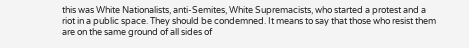this was White Nationalists, anti-Semites, White Supremacists, who started a protest and a riot in a public space. They should be condemned. It means to say that those who resist them are on the same ground of all sides of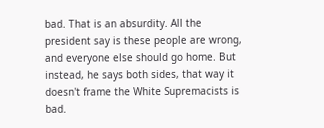bad. That is an absurdity. All the president say is these people are wrong, and everyone else should go home. But instead, he says both sides, that way it doesn't frame the White Supremacists is bad.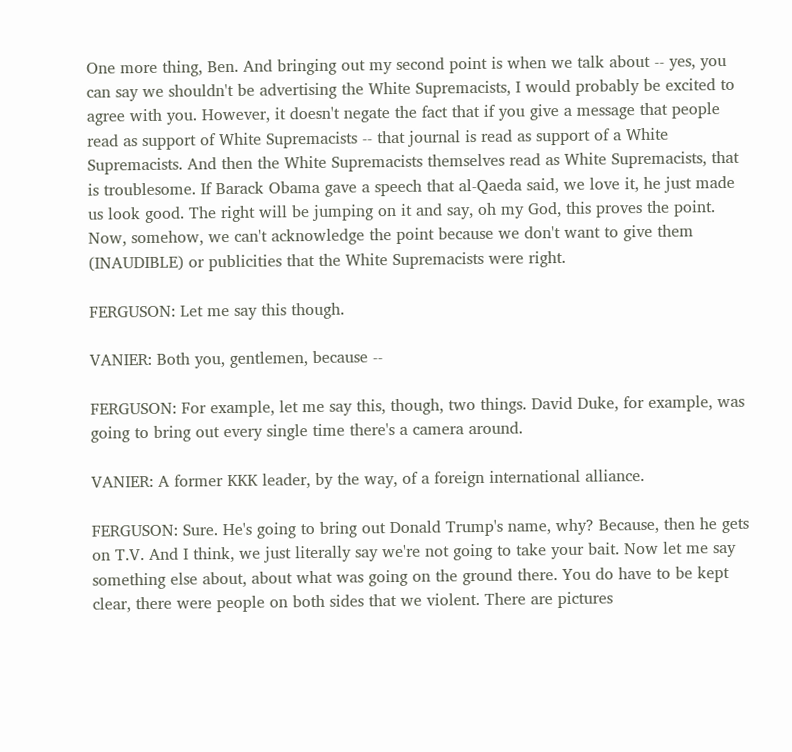One more thing, Ben. And bringing out my second point is when we talk about -- yes, you can say we shouldn't be advertising the White Supremacists, I would probably be excited to agree with you. However, it doesn't negate the fact that if you give a message that people read as support of White Supremacists -- that journal is read as support of a White Supremacists. And then the White Supremacists themselves read as White Supremacists, that is troublesome. If Barack Obama gave a speech that al-Qaeda said, we love it, he just made us look good. The right will be jumping on it and say, oh my God, this proves the point. Now, somehow, we can't acknowledge the point because we don't want to give them (INAUDIBLE) or publicities that the White Supremacists were right.

FERGUSON: Let me say this though.

VANIER: Both you, gentlemen, because --

FERGUSON: For example, let me say this, though, two things. David Duke, for example, was going to bring out every single time there's a camera around.

VANIER: A former KKK leader, by the way, of a foreign international alliance.

FERGUSON: Sure. He's going to bring out Donald Trump's name, why? Because, then he gets on T.V. And I think, we just literally say we're not going to take your bait. Now let me say something else about, about what was going on the ground there. You do have to be kept clear, there were people on both sides that we violent. There are pictures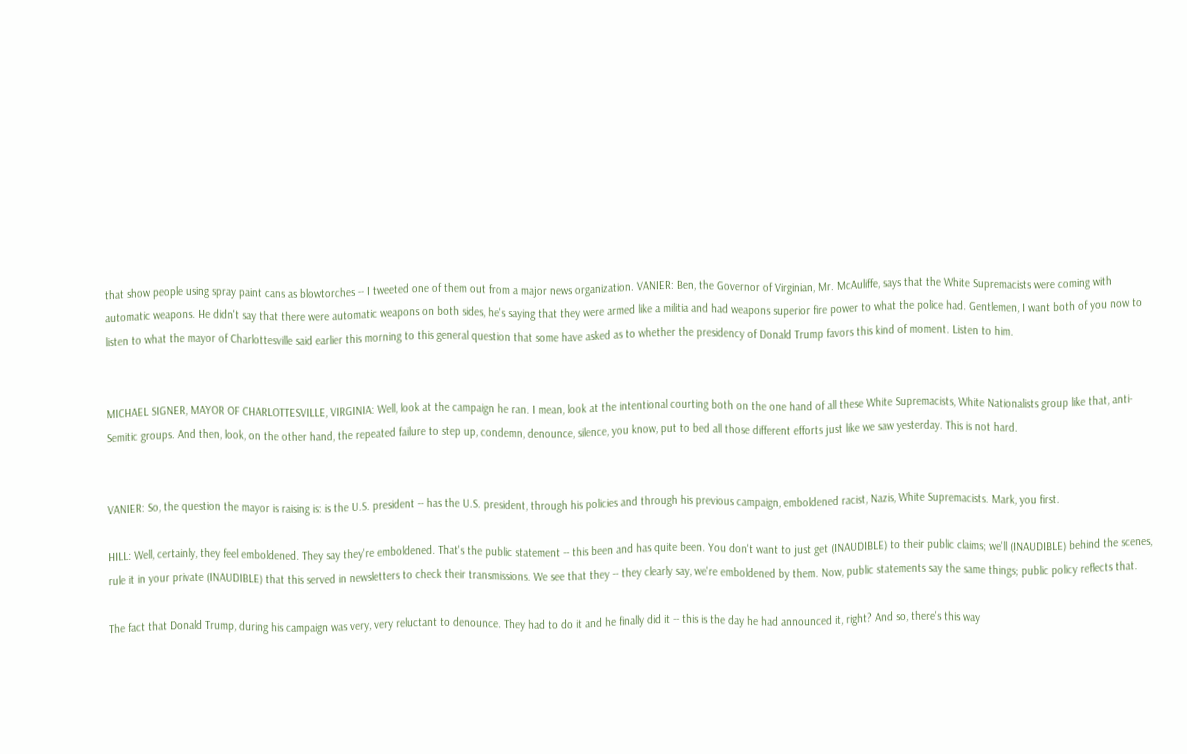that show people using spray paint cans as blowtorches -- I tweeted one of them out from a major news organization. VANIER: Ben, the Governor of Virginian, Mr. McAuliffe, says that the White Supremacists were coming with automatic weapons. He didn't say that there were automatic weapons on both sides, he's saying that they were armed like a militia and had weapons superior fire power to what the police had. Gentlemen, I want both of you now to listen to what the mayor of Charlottesville said earlier this morning to this general question that some have asked as to whether the presidency of Donald Trump favors this kind of moment. Listen to him.


MICHAEL SIGNER, MAYOR OF CHARLOTTESVILLE, VIRGINIA: Well, look at the campaign he ran. I mean, look at the intentional courting both on the one hand of all these White Supremacists, White Nationalists group like that, anti-Semitic groups. And then, look, on the other hand, the repeated failure to step up, condemn, denounce, silence, you know, put to bed all those different efforts just like we saw yesterday. This is not hard.


VANIER: So, the question the mayor is raising is: is the U.S. president -- has the U.S. president, through his policies and through his previous campaign, emboldened racist, Nazis, White Supremacists. Mark, you first.

HILL: Well, certainly, they feel emboldened. They say they're emboldened. That's the public statement -- this been and has quite been. You don't want to just get (INAUDIBLE) to their public claims; we'll (INAUDIBLE) behind the scenes, rule it in your private (INAUDIBLE) that this served in newsletters to check their transmissions. We see that they -- they clearly say, we're emboldened by them. Now, public statements say the same things; public policy reflects that.

The fact that Donald Trump, during his campaign was very, very reluctant to denounce. They had to do it and he finally did it -- this is the day he had announced it, right? And so, there's this way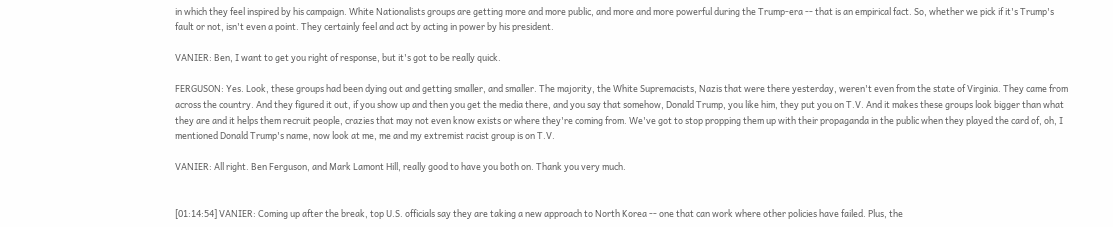in which they feel inspired by his campaign. White Nationalists groups are getting more and more public, and more and more powerful during the Trump-era -- that is an empirical fact. So, whether we pick if it's Trump's fault or not, isn't even a point. They certainly feel and act by acting in power by his president.

VANIER: Ben, I want to get you right of response, but it's got to be really quick.

FERGUSON: Yes. Look, these groups had been dying out and getting smaller, and smaller. The majority, the White Supremacists, Nazis that were there yesterday, weren't even from the state of Virginia. They came from across the country. And they figured it out, if you show up and then you get the media there, and you say that somehow, Donald Trump, you like him, they put you on T.V. And it makes these groups look bigger than what they are and it helps them recruit people, crazies that may not even know exists or where they're coming from. We've got to stop propping them up with their propaganda in the public when they played the card of, oh, I mentioned Donald Trump's name, now look at me, me and my extremist racist group is on T.V.

VANIER: All right. Ben Ferguson, and Mark Lamont Hill, really good to have you both on. Thank you very much.


[01:14:54] VANIER: Coming up after the break, top U.S. officials say they are taking a new approach to North Korea -- one that can work where other policies have failed. Plus, the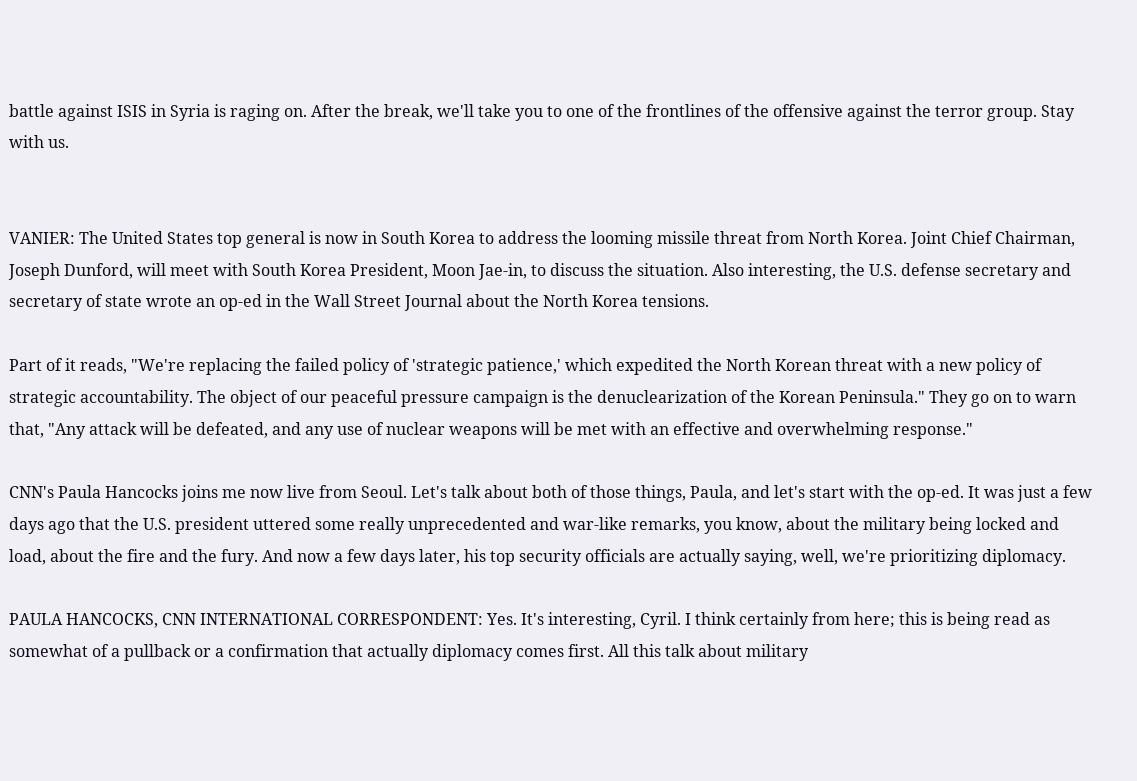battle against ISIS in Syria is raging on. After the break, we'll take you to one of the frontlines of the offensive against the terror group. Stay with us.


VANIER: The United States top general is now in South Korea to address the looming missile threat from North Korea. Joint Chief Chairman, Joseph Dunford, will meet with South Korea President, Moon Jae-in, to discuss the situation. Also interesting, the U.S. defense secretary and secretary of state wrote an op-ed in the Wall Street Journal about the North Korea tensions.

Part of it reads, "We're replacing the failed policy of 'strategic patience,' which expedited the North Korean threat with a new policy of strategic accountability. The object of our peaceful pressure campaign is the denuclearization of the Korean Peninsula." They go on to warn that, "Any attack will be defeated, and any use of nuclear weapons will be met with an effective and overwhelming response."

CNN's Paula Hancocks joins me now live from Seoul. Let's talk about both of those things, Paula, and let's start with the op-ed. It was just a few days ago that the U.S. president uttered some really unprecedented and war-like remarks, you know, about the military being locked and load, about the fire and the fury. And now a few days later, his top security officials are actually saying, well, we're prioritizing diplomacy.

PAULA HANCOCKS, CNN INTERNATIONAL CORRESPONDENT: Yes. It's interesting, Cyril. I think certainly from here; this is being read as somewhat of a pullback or a confirmation that actually diplomacy comes first. All this talk about military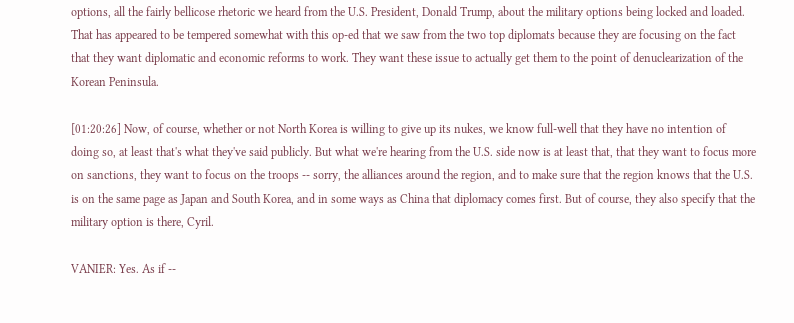options, all the fairly bellicose rhetoric we heard from the U.S. President, Donald Trump, about the military options being locked and loaded. That has appeared to be tempered somewhat with this op-ed that we saw from the two top diplomats because they are focusing on the fact that they want diplomatic and economic reforms to work. They want these issue to actually get them to the point of denuclearization of the Korean Peninsula.

[01:20:26] Now, of course, whether or not North Korea is willing to give up its nukes, we know full-well that they have no intention of doing so, at least that's what they've said publicly. But what we're hearing from the U.S. side now is at least that, that they want to focus more on sanctions, they want to focus on the troops -- sorry, the alliances around the region, and to make sure that the region knows that the U.S. is on the same page as Japan and South Korea, and in some ways as China that diplomacy comes first. But of course, they also specify that the military option is there, Cyril.

VANIER: Yes. As if --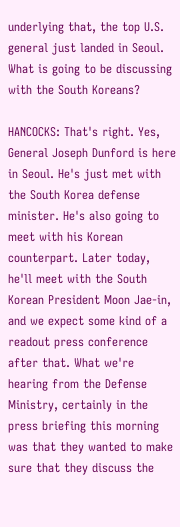underlying that, the top U.S. general just landed in Seoul. What is going to be discussing with the South Koreans?

HANCOCKS: That's right. Yes, General Joseph Dunford is here in Seoul. He's just met with the South Korea defense minister. He's also going to meet with his Korean counterpart. Later today, he'll meet with the South Korean President Moon Jae-in, and we expect some kind of a readout press conference after that. What we're hearing from the Defense Ministry, certainly in the press briefing this morning was that they wanted to make sure that they discuss the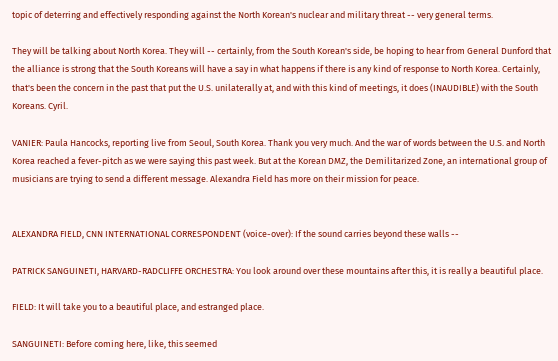topic of deterring and effectively responding against the North Korean's nuclear and military threat -- very general terms.

They will be talking about North Korea. They will -- certainly, from the South Korean's side, be hoping to hear from General Dunford that the alliance is strong that the South Koreans will have a say in what happens if there is any kind of response to North Korea. Certainly, that's been the concern in the past that put the U.S. unilaterally at, and with this kind of meetings, it does (INAUDIBLE) with the South Koreans. Cyril.

VANIER: Paula Hancocks, reporting live from Seoul, South Korea. Thank you very much. And the war of words between the U.S. and North Korea reached a fever-pitch as we were saying this past week. But at the Korean DMZ, the Demilitarized Zone, an international group of musicians are trying to send a different message. Alexandra Field has more on their mission for peace.


ALEXANDRA FIELD, CNN INTERNATIONAL CORRESPONDENT (voice-over): If the sound carries beyond these walls --

PATRICK SANGUINETI, HARVARD-RADCLIFFE ORCHESTRA: You look around over these mountains after this, it is really a beautiful place.

FIELD: It will take you to a beautiful place, and estranged place.

SANGUINETI: Before coming here, like, this seemed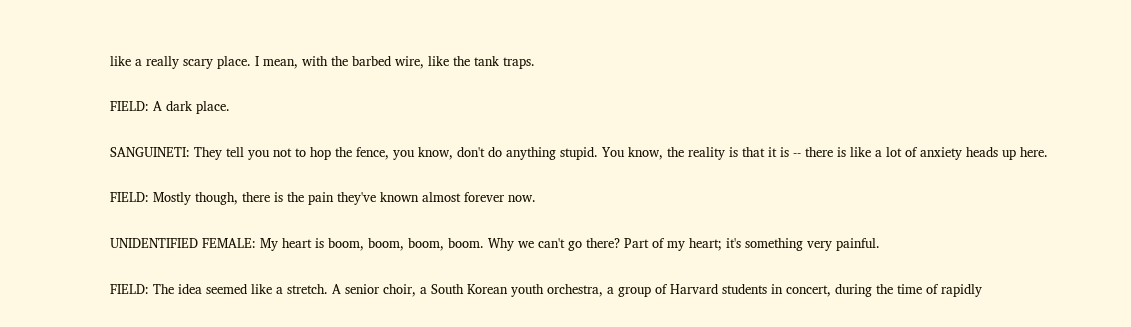like a really scary place. I mean, with the barbed wire, like the tank traps.

FIELD: A dark place.

SANGUINETI: They tell you not to hop the fence, you know, don't do anything stupid. You know, the reality is that it is -- there is like a lot of anxiety heads up here.

FIELD: Mostly though, there is the pain they've known almost forever now.

UNIDENTIFIED FEMALE: My heart is boom, boom, boom, boom. Why we can't go there? Part of my heart; it's something very painful.

FIELD: The idea seemed like a stretch. A senior choir, a South Korean youth orchestra, a group of Harvard students in concert, during the time of rapidly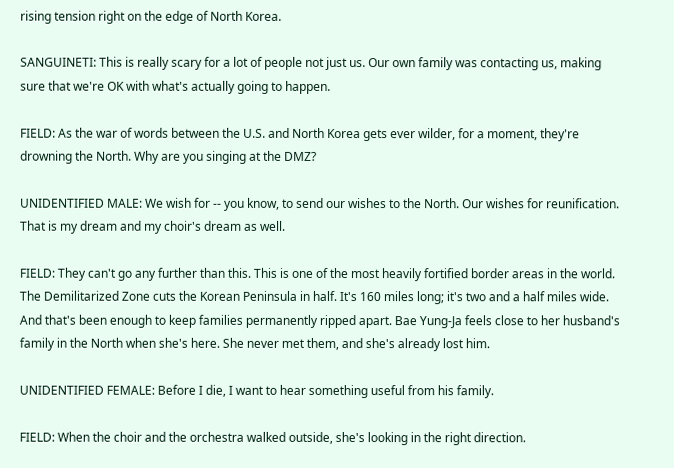rising tension right on the edge of North Korea.

SANGUINETI: This is really scary for a lot of people not just us. Our own family was contacting us, making sure that we're OK with what's actually going to happen.

FIELD: As the war of words between the U.S. and North Korea gets ever wilder, for a moment, they're drowning the North. Why are you singing at the DMZ?

UNIDENTIFIED MALE: We wish for -- you know, to send our wishes to the North. Our wishes for reunification. That is my dream and my choir's dream as well.

FIELD: They can't go any further than this. This is one of the most heavily fortified border areas in the world. The Demilitarized Zone cuts the Korean Peninsula in half. It's 160 miles long; it's two and a half miles wide. And that's been enough to keep families permanently ripped apart. Bae Yung-Ja feels close to her husband's family in the North when she's here. She never met them, and she's already lost him.

UNIDENTIFIED FEMALE: Before I die, I want to hear something useful from his family.

FIELD: When the choir and the orchestra walked outside, she's looking in the right direction.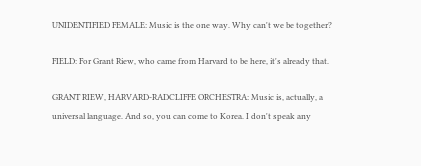UNIDENTIFIED FEMALE: Music is the one way. Why can't we be together?

FIELD: For Grant Riew, who came from Harvard to be here, it's already that.

GRANT RIEW, HARVARD-RADCLIFFE ORCHESTRA: Music is, actually, a universal language. And so, you can come to Korea. I don't speak any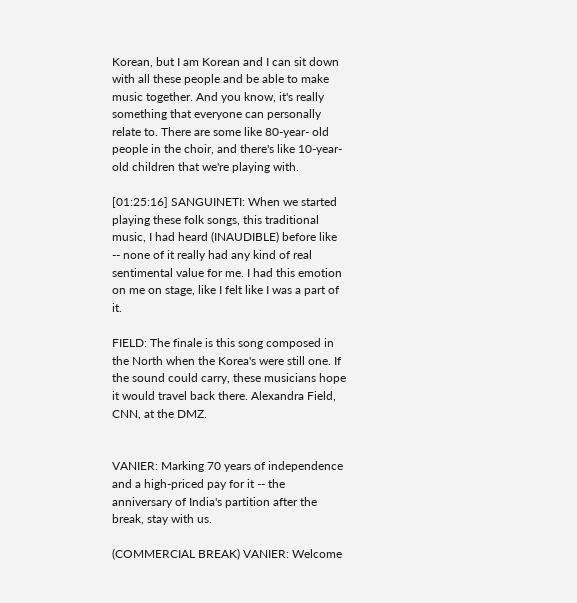Korean, but I am Korean and I can sit down with all these people and be able to make music together. And you know, it's really something that everyone can personally relate to. There are some like 80-year- old people in the choir, and there's like 10-year-old children that we're playing with.

[01:25:16] SANGUINETI: When we started playing these folk songs, this traditional music, I had heard (INAUDIBLE) before like -- none of it really had any kind of real sentimental value for me. I had this emotion on me on stage, like I felt like I was a part of it.

FIELD: The finale is this song composed in the North when the Korea's were still one. If the sound could carry, these musicians hope it would travel back there. Alexandra Field, CNN, at the DMZ.


VANIER: Marking 70 years of independence and a high-priced pay for it -- the anniversary of India's partition after the break, stay with us.

(COMMERCIAL BREAK) VANIER: Welcome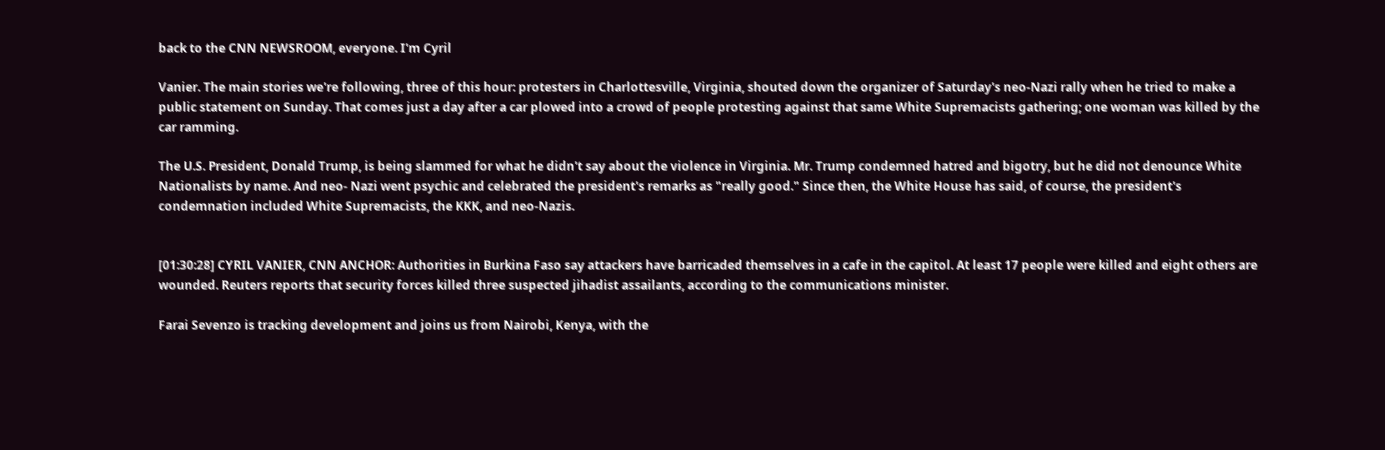back to the CNN NEWSROOM, everyone. I'm Cyril

Vanier. The main stories we're following, three of this hour: protesters in Charlottesville, Virginia, shouted down the organizer of Saturday's neo-Nazi rally when he tried to make a public statement on Sunday. That comes just a day after a car plowed into a crowd of people protesting against that same White Supremacists gathering; one woman was killed by the car ramming.

The U.S. President, Donald Trump, is being slammed for what he didn't say about the violence in Virginia. Mr. Trump condemned hatred and bigotry, but he did not denounce White Nationalists by name. And neo- Nazi went psychic and celebrated the president's remarks as "really good." Since then, the White House has said, of course, the president's condemnation included White Supremacists, the KKK, and neo-Nazis.


[01:30:28] CYRIL VANIER, CNN ANCHOR: Authorities in Burkina Faso say attackers have barricaded themselves in a cafe in the capitol. At least 17 people were killed and eight others are wounded. Reuters reports that security forces killed three suspected jihadist assailants, according to the communications minister.

Farai Sevenzo is tracking development and joins us from Nairobi, Kenya, with the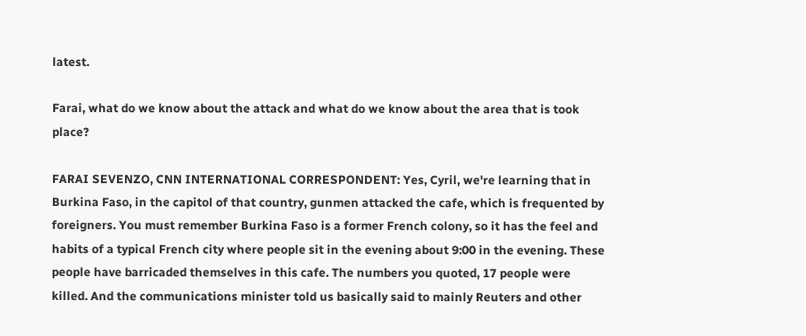latest.

Farai, what do we know about the attack and what do we know about the area that is took place?

FARAI SEVENZO, CNN INTERNATIONAL CORRESPONDENT: Yes, Cyril, we're learning that in Burkina Faso, in the capitol of that country, gunmen attacked the cafe, which is frequented by foreigners. You must remember Burkina Faso is a former French colony, so it has the feel and habits of a typical French city where people sit in the evening about 9:00 in the evening. These people have barricaded themselves in this cafe. The numbers you quoted, 17 people were killed. And the communications minister told us basically said to mainly Reuters and other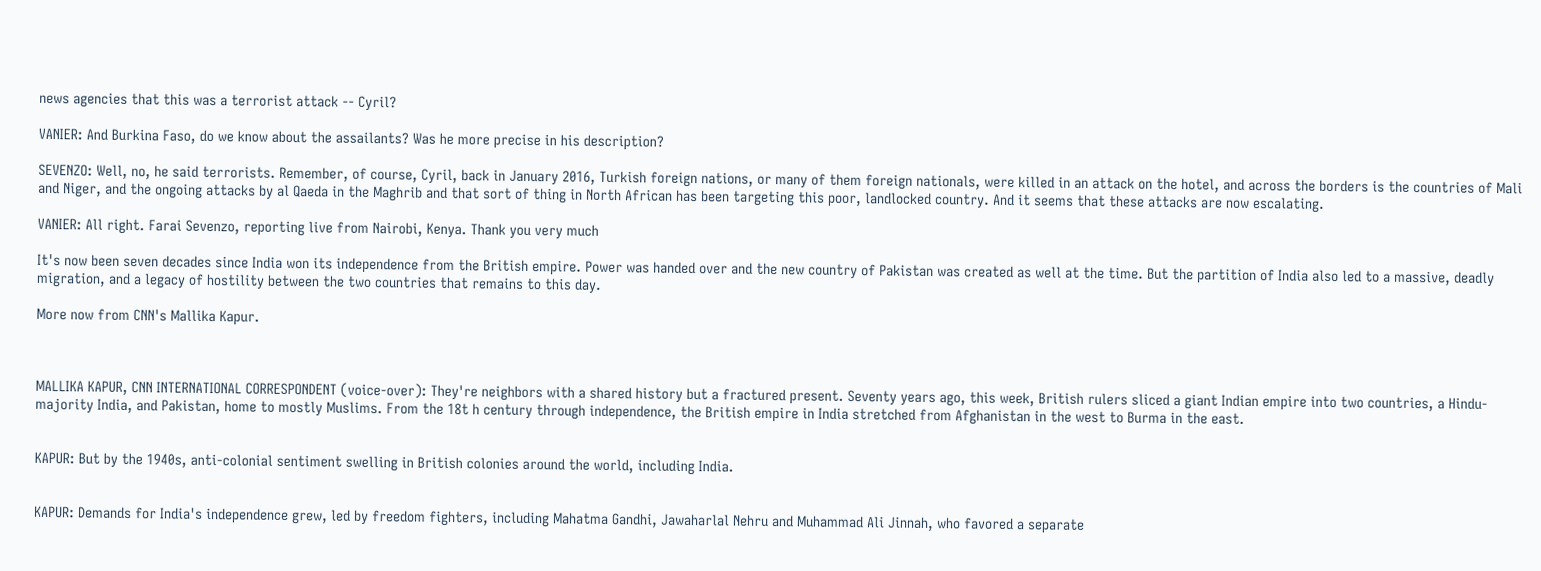news agencies that this was a terrorist attack -- Cyril?

VANIER: And Burkina Faso, do we know about the assailants? Was he more precise in his description?

SEVENZO: Well, no, he said terrorists. Remember, of course, Cyril, back in January 2016, Turkish foreign nations, or many of them foreign nationals, were killed in an attack on the hotel, and across the borders is the countries of Mali and Niger, and the ongoing attacks by al Qaeda in the Maghrib and that sort of thing in North African has been targeting this poor, landlocked country. And it seems that these attacks are now escalating.

VANIER: All right. Farai Sevenzo, reporting live from Nairobi, Kenya. Thank you very much

It's now been seven decades since India won its independence from the British empire. Power was handed over and the new country of Pakistan was created as well at the time. But the partition of India also led to a massive, deadly migration, and a legacy of hostility between the two countries that remains to this day.

More now from CNN's Mallika Kapur.



MALLIKA KAPUR, CNN INTERNATIONAL CORRESPONDENT (voice-over): They're neighbors with a shared history but a fractured present. Seventy years ago, this week, British rulers sliced a giant Indian empire into two countries, a Hindu-majority India, and Pakistan, home to mostly Muslims. From the 18t h century through independence, the British empire in India stretched from Afghanistan in the west to Burma in the east.


KAPUR: But by the 1940s, anti-colonial sentiment swelling in British colonies around the world, including India.


KAPUR: Demands for India's independence grew, led by freedom fighters, including Mahatma Gandhi, Jawaharlal Nehru and Muhammad Ali Jinnah, who favored a separate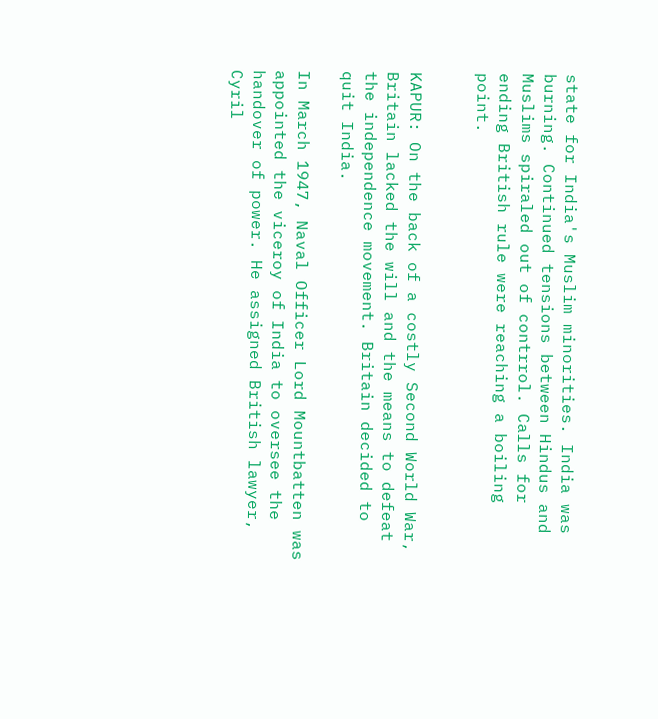state for India's Muslim minorities. India was burning. Continued tensions between Hindus and Muslims spiraled out of contrrol. Calls for ending British rule were reaching a boiling point.


KAPUR: On the back of a costly Second World War, Britain lacked the will and the means to defeat the independence movement. Britain decided to quit India.

In March 1947, Naval Officer Lord Mountbatten was appointed the viceroy of India to oversee the handover of power. He assigned British lawyer, Cyril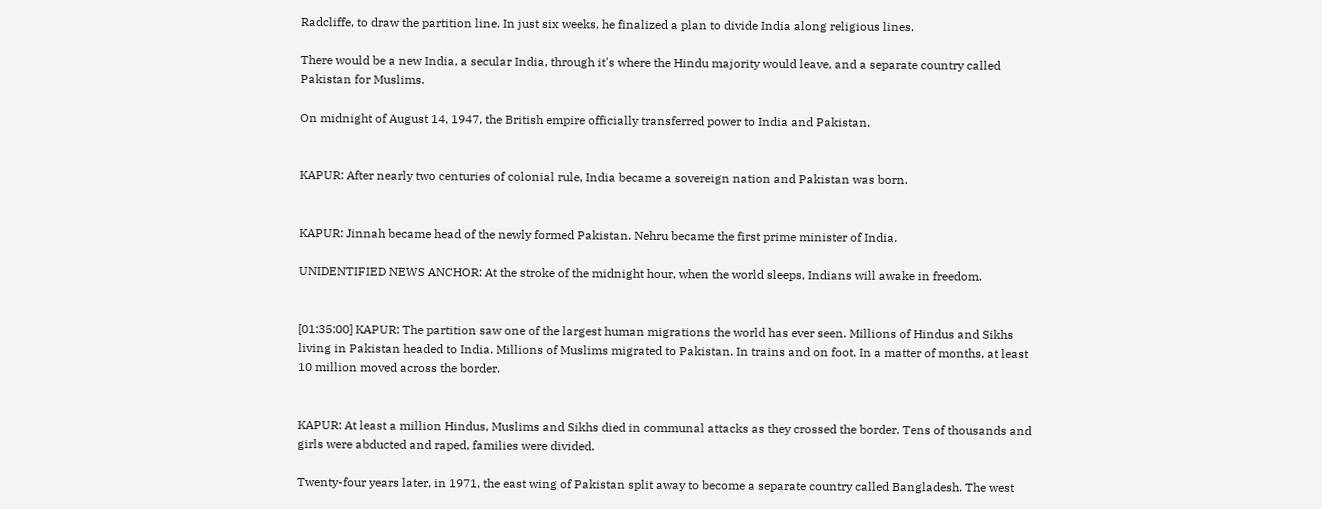Radcliffe, to draw the partition line. In just six weeks, he finalized a plan to divide India along religious lines.

There would be a new India, a secular India, through it's where the Hindu majority would leave, and a separate country called Pakistan for Muslims.

On midnight of August 14, 1947, the British empire officially transferred power to India and Pakistan.


KAPUR: After nearly two centuries of colonial rule, India became a sovereign nation and Pakistan was born.


KAPUR: Jinnah became head of the newly formed Pakistan. Nehru became the first prime minister of India.

UNIDENTIFIED NEWS ANCHOR: At the stroke of the midnight hour, when the world sleeps, Indians will awake in freedom.


[01:35:00] KAPUR: The partition saw one of the largest human migrations the world has ever seen. Millions of Hindus and Sikhs living in Pakistan headed to India. Millions of Muslims migrated to Pakistan. In trains and on foot. In a matter of months, at least 10 million moved across the border.


KAPUR: At least a million Hindus, Muslims and Sikhs died in communal attacks as they crossed the border. Tens of thousands and girls were abducted and raped, families were divided.

Twenty-four years later, in 1971, the east wing of Pakistan split away to become a separate country called Bangladesh. The west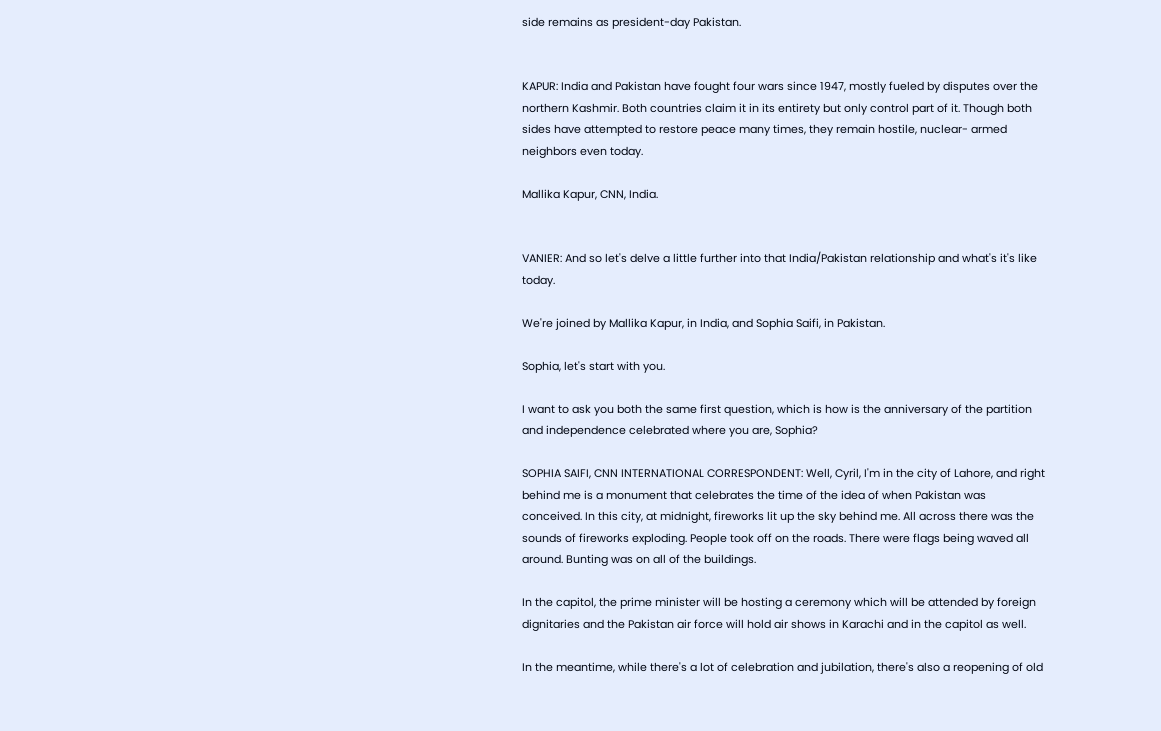side remains as president-day Pakistan.


KAPUR: India and Pakistan have fought four wars since 1947, mostly fueled by disputes over the northern Kashmir. Both countries claim it in its entirety but only control part of it. Though both sides have attempted to restore peace many times, they remain hostile, nuclear- armed neighbors even today.

Mallika Kapur, CNN, India.


VANIER: And so let's delve a little further into that India/Pakistan relationship and what's it's like today.

We're joined by Mallika Kapur, in India, and Sophia Saifi, in Pakistan.

Sophia, let's start with you.

I want to ask you both the same first question, which is how is the anniversary of the partition and independence celebrated where you are, Sophia?

SOPHIA SAIFI, CNN INTERNATIONAL CORRESPONDENT: Well, Cyril, I'm in the city of Lahore, and right behind me is a monument that celebrates the time of the idea of when Pakistan was conceived. In this city, at midnight, fireworks lit up the sky behind me. All across there was the sounds of fireworks exploding. People took off on the roads. There were flags being waved all around. Bunting was on all of the buildings.

In the capitol, the prime minister will be hosting a ceremony which will be attended by foreign dignitaries and the Pakistan air force will hold air shows in Karachi and in the capitol as well.

In the meantime, while there's a lot of celebration and jubilation, there's also a reopening of old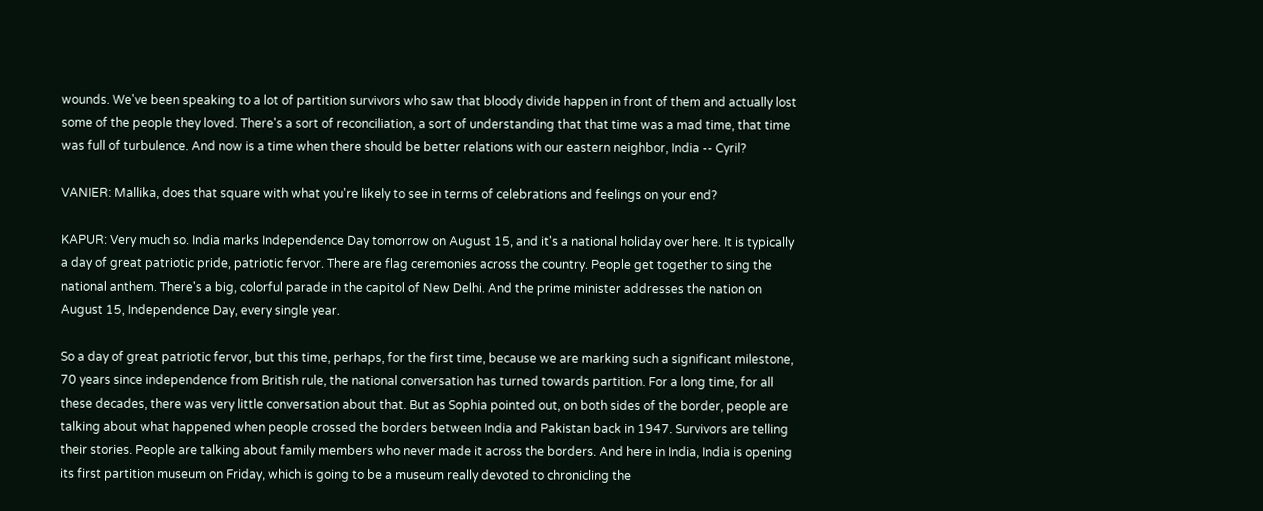wounds. We've been speaking to a lot of partition survivors who saw that bloody divide happen in front of them and actually lost some of the people they loved. There's a sort of reconciliation, a sort of understanding that that time was a mad time, that time was full of turbulence. And now is a time when there should be better relations with our eastern neighbor, India -- Cyril?

VANIER: Mallika, does that square with what you're likely to see in terms of celebrations and feelings on your end?

KAPUR: Very much so. India marks Independence Day tomorrow on August 15, and it's a national holiday over here. It is typically a day of great patriotic pride, patriotic fervor. There are flag ceremonies across the country. People get together to sing the national anthem. There's a big, colorful parade in the capitol of New Delhi. And the prime minister addresses the nation on August 15, Independence Day, every single year.

So a day of great patriotic fervor, but this time, perhaps, for the first time, because we are marking such a significant milestone, 70 years since independence from British rule, the national conversation has turned towards partition. For a long time, for all these decades, there was very little conversation about that. But as Sophia pointed out, on both sides of the border, people are talking about what happened when people crossed the borders between India and Pakistan back in 1947. Survivors are telling their stories. People are talking about family members who never made it across the borders. And here in India, India is opening its first partition museum on Friday, which is going to be a museum really devoted to chronicling the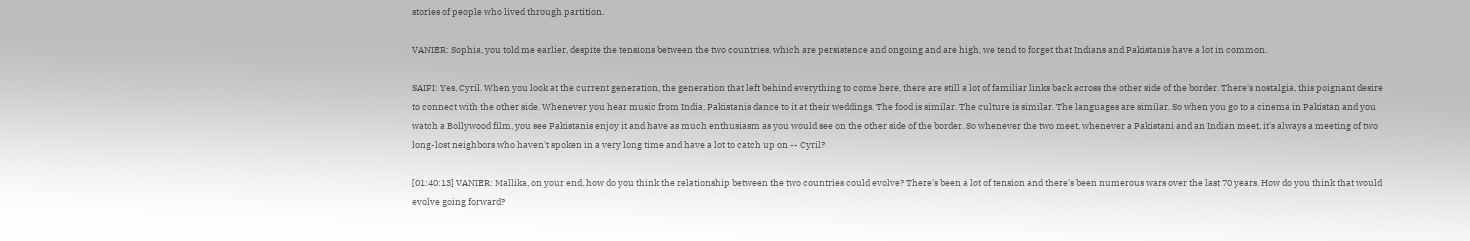stories of people who lived through partition.

VANIER: Sophia, you told me earlier, despite the tensions between the two countries, which are persistence and ongoing and are high, we tend to forget that Indians and Pakistanis have a lot in common.

SAIFI: Yes, Cyril. When you look at the current generation, the generation that left behind everything to come here, there are still a lot of familiar links back across the other side of the border. There's nostalgia, this poignant desire to connect with the other side. Whenever you hear music from India, Pakistanis dance to it at their weddings. The food is similar. The culture is similar. The languages are similar. So when you go to a cinema in Pakistan and you watch a Bollywood film, you see Pakistanis enjoy it and have as much enthusiasm as you would see on the other side of the border. So whenever the two meet, whenever a Pakistani and an Indian meet, it's always a meeting of two long-lost neighbors who haven't spoken in a very long time and have a lot to catch up on -- Cyril?

[01:40:13] VANIER: Mallika, on your end, how do you think the relationship between the two countries could evolve? There's been a lot of tension and there's been numerous wars over the last 70 years. How do you think that would evolve going forward?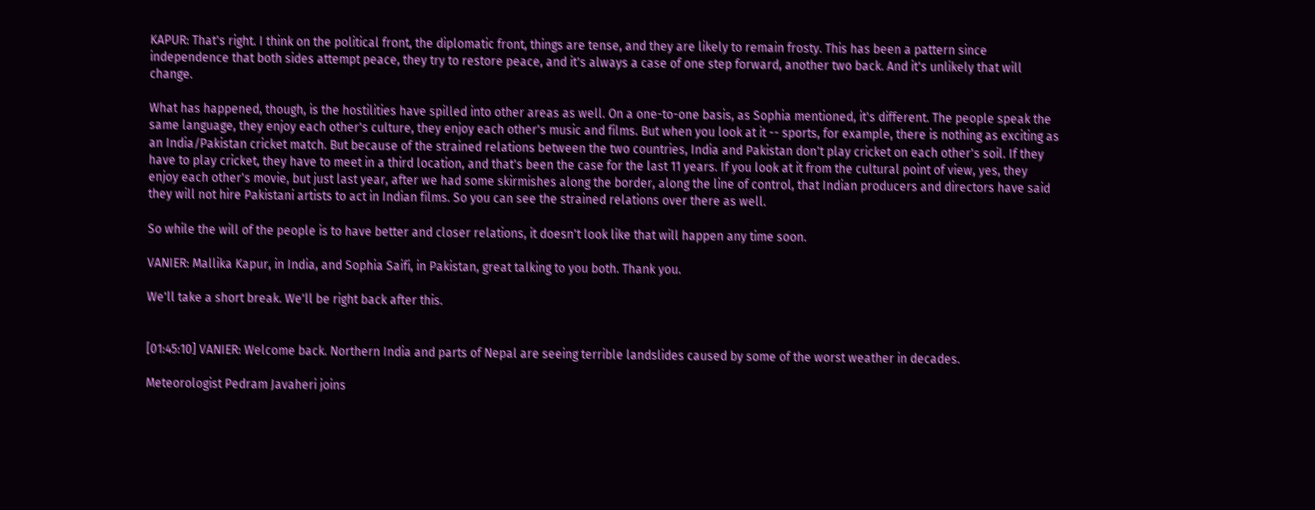KAPUR: That's right. I think on the political front, the diplomatic front, things are tense, and they are likely to remain frosty. This has been a pattern since independence that both sides attempt peace, they try to restore peace, and it's always a case of one step forward, another two back. And it's unlikely that will change.

What has happened, though, is the hostilities have spilled into other areas as well. On a one-to-one basis, as Sophia mentioned, it's different. The people speak the same language, they enjoy each other's culture, they enjoy each other's music and films. But when you look at it -- sports, for example, there is nothing as exciting as an India/Pakistan cricket match. But because of the strained relations between the two countries, India and Pakistan don't play cricket on each other's soil. If they have to play cricket, they have to meet in a third location, and that's been the case for the last 11 years. If you look at it from the cultural point of view, yes, they enjoy each other's movie, but just last year, after we had some skirmishes along the border, along the line of control, that Indian producers and directors have said they will not hire Pakistani artists to act in Indian films. So you can see the strained relations over there as well.

So while the will of the people is to have better and closer relations, it doesn't look like that will happen any time soon.

VANIER: Mallika Kapur, in India, and Sophia Saifi, in Pakistan, great talking to you both. Thank you.

We'll take a short break. We'll be right back after this.


[01:45:10] VANIER: Welcome back. Northern India and parts of Nepal are seeing terrible landslides caused by some of the worst weather in decades.

Meteorologist Pedram Javaheri joins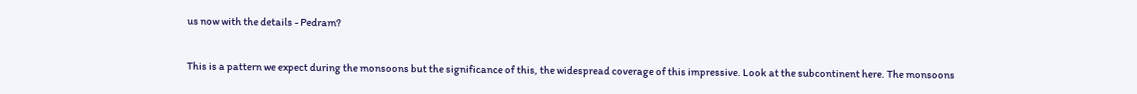us now with the details - Pedram?


This is a pattern we expect during the monsoons but the significance of this, the widespread coverage of this impressive. Look at the subcontinent here. The monsoons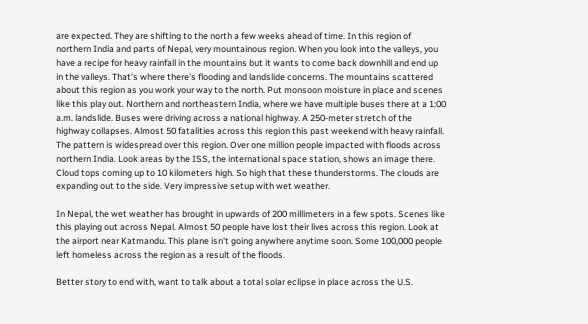are expected. They are shifting to the north a few weeks ahead of time. In this region of northern India and parts of Nepal, very mountainous region. When you look into the valleys, you have a recipe for heavy rainfall in the mountains but it wants to come back downhill and end up in the valleys. That's where there's flooding and landslide concerns. The mountains scattered about this region as you work your way to the north. Put monsoon moisture in place and scenes like this play out. Northern and northeastern India, where we have multiple buses there at a 1:00 a.m. landslide. Buses were driving across a national highway. A 250-meter stretch of the highway collapses. Almost 50 fatalities across this region this past weekend with heavy rainfall. The pattern is widespread over this region. Over one million people impacted with floods across northern India. Look areas by the ISS, the international space station, shows an image there. Cloud tops coming up to 10 kilometers high. So high that these thunderstorms. The clouds are expanding out to the side. Very impressive setup with wet weather.

In Nepal, the wet weather has brought in upwards of 200 millimeters in a few spots. Scenes like this playing out across Nepal. Almost 50 people have lost their lives across this region. Look at the airport near Katmandu. This plane isn't going anywhere anytime soon. Some 100,000 people left homeless across the region as a result of the floods.

Better story to end with, want to talk about a total solar eclipse in place across the U.S.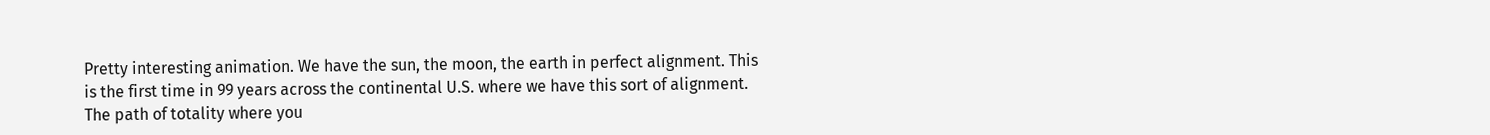Pretty interesting animation. We have the sun, the moon, the earth in perfect alignment. This is the first time in 99 years across the continental U.S. where we have this sort of alignment. The path of totality where you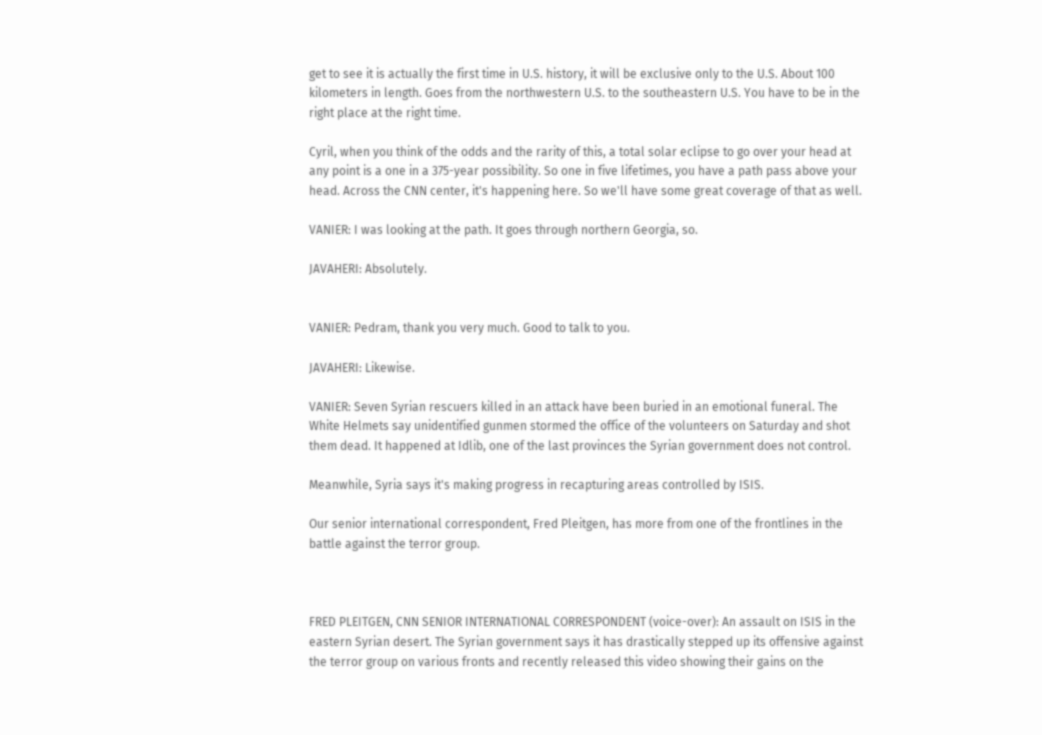get to see it is actually the first time in U.S. history, it will be exclusive only to the U.S. About 100 kilometers in length. Goes from the northwestern U.S. to the southeastern U.S. You have to be in the right place at the right time.

Cyril, when you think of the odds and the rarity of this, a total solar eclipse to go over your head at any point is a one in a 375-year possibility. So one in five lifetimes, you have a path pass above your head. Across the CNN center, it's happening here. So we'll have some great coverage of that as well.

VANIER: I was looking at the path. It goes through northern Georgia, so.

JAVAHERI: Absolutely.


VANIER: Pedram, thank you very much. Good to talk to you.

JAVAHERI: Likewise.

VANIER: Seven Syrian rescuers killed in an attack have been buried in an emotional funeral. The White Helmets say unidentified gunmen stormed the office of the volunteers on Saturday and shot them dead. It happened at Idlib, one of the last provinces the Syrian government does not control.

Meanwhile, Syria says it's making progress in recapturing areas controlled by ISIS.

Our senior international correspondent, Fred Pleitgen, has more from one of the frontlines in the battle against the terror group.



FRED PLEITGEN, CNN SENIOR INTERNATIONAL CORRESPONDENT (voice-over): An assault on ISIS in the eastern Syrian desert. The Syrian government says it has drastically stepped up its offensive against the terror group on various fronts and recently released this video showing their gains on the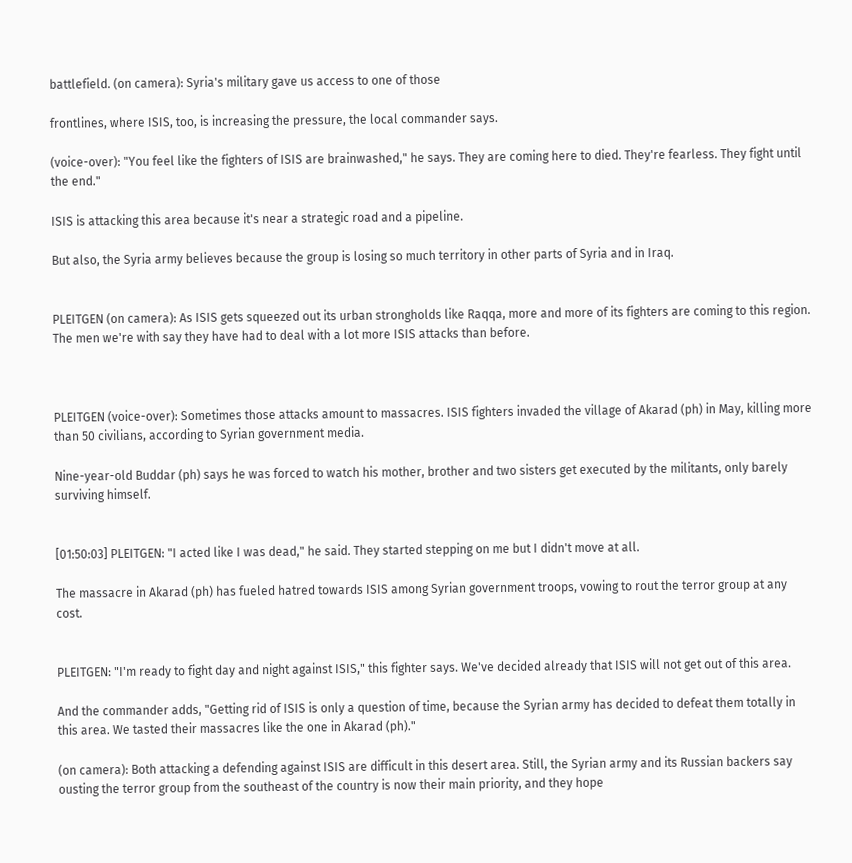battlefield. (on camera): Syria's military gave us access to one of those

frontlines, where ISIS, too, is increasing the pressure, the local commander says.

(voice-over): "You feel like the fighters of ISIS are brainwashed," he says. They are coming here to died. They're fearless. They fight until the end."

ISIS is attacking this area because it's near a strategic road and a pipeline.

But also, the Syria army believes because the group is losing so much territory in other parts of Syria and in Iraq.


PLEITGEN (on camera): As ISIS gets squeezed out its urban strongholds like Raqqa, more and more of its fighters are coming to this region. The men we're with say they have had to deal with a lot more ISIS attacks than before.



PLEITGEN (voice-over): Sometimes those attacks amount to massacres. ISIS fighters invaded the village of Akarad (ph) in May, killing more than 50 civilians, according to Syrian government media.

Nine-year-old Buddar (ph) says he was forced to watch his mother, brother and two sisters get executed by the militants, only barely surviving himself.


[01:50:03] PLEITGEN: "I acted like I was dead," he said. They started stepping on me but I didn't move at all.

The massacre in Akarad (ph) has fueled hatred towards ISIS among Syrian government troops, vowing to rout the terror group at any cost.


PLEITGEN: "I'm ready to fight day and night against ISIS," this fighter says. We've decided already that ISIS will not get out of this area.

And the commander adds, "Getting rid of ISIS is only a question of time, because the Syrian army has decided to defeat them totally in this area. We tasted their massacres like the one in Akarad (ph)."

(on camera): Both attacking a defending against ISIS are difficult in this desert area. Still, the Syrian army and its Russian backers say ousting the terror group from the southeast of the country is now their main priority, and they hope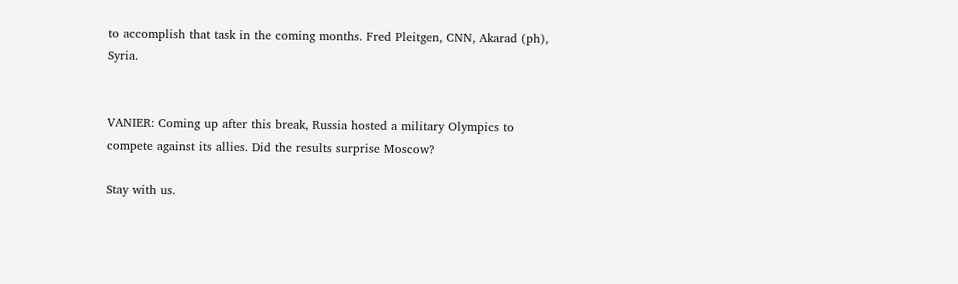to accomplish that task in the coming months. Fred Pleitgen, CNN, Akarad (ph), Syria.


VANIER: Coming up after this break, Russia hosted a military Olympics to compete against its allies. Did the results surprise Moscow?

Stay with us.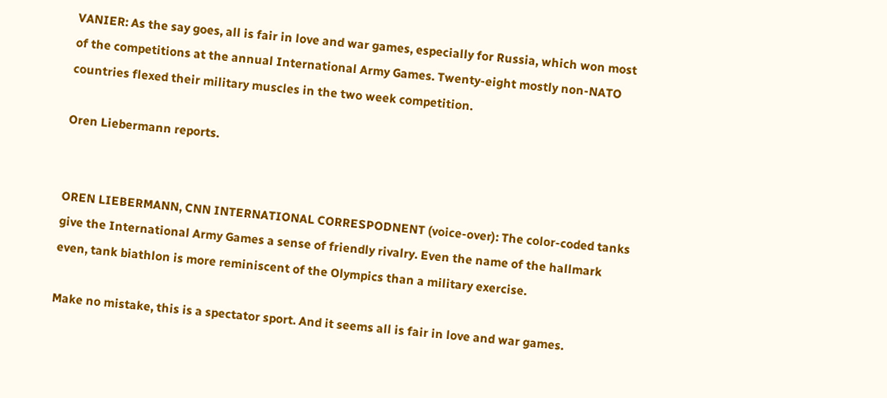VANIER: As the say goes, all is fair in love and war games, especially for Russia, which won most of the competitions at the annual International Army Games. Twenty-eight mostly non-NATO countries flexed their military muscles in the two week competition.

Oren Liebermann reports.


OREN LIEBERMANN, CNN INTERNATIONAL CORRESPODNENT (voice-over): The color-coded tanks give the International Army Games a sense of friendly rivalry. Even the name of the hallmark even, tank biathlon is more reminiscent of the Olympics than a military exercise.

Make no mistake, this is a spectator sport. And it seems all is fair in love and war games.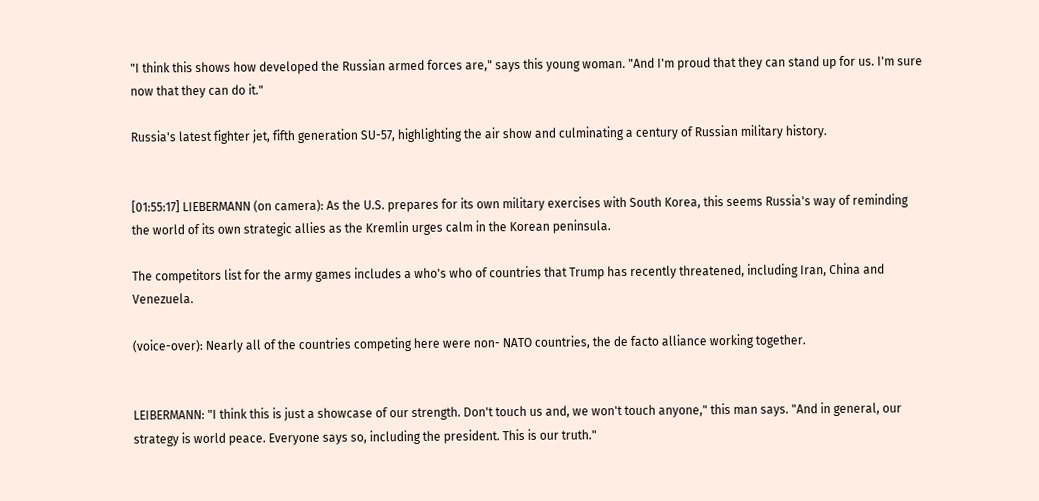"I think this shows how developed the Russian armed forces are," says this young woman. "And I'm proud that they can stand up for us. I'm sure now that they can do it."

Russia's latest fighter jet, fifth generation SU-57, highlighting the air show and culminating a century of Russian military history.


[01:55:17] LIEBERMANN (on camera): As the U.S. prepares for its own military exercises with South Korea, this seems Russia's way of reminding the world of its own strategic allies as the Kremlin urges calm in the Korean peninsula.

The competitors list for the army games includes a who's who of countries that Trump has recently threatened, including Iran, China and Venezuela.

(voice-over): Nearly all of the countries competing here were non- NATO countries, the de facto alliance working together.


LEIBERMANN: "I think this is just a showcase of our strength. Don't touch us and, we won't touch anyone," this man says. "And in general, our strategy is world peace. Everyone says so, including the president. This is our truth."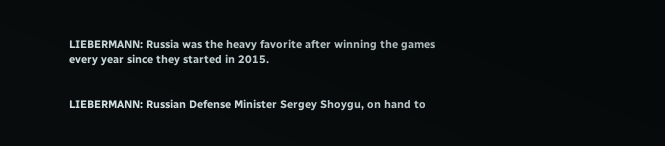LIEBERMANN: Russia was the heavy favorite after winning the games every year since they started in 2015.


LIEBERMANN: Russian Defense Minister Sergey Shoygu, on hand to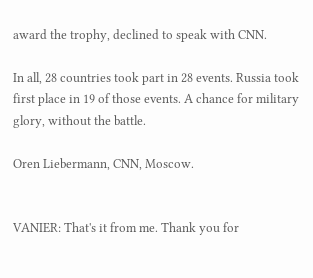award the trophy, declined to speak with CNN.

In all, 28 countries took part in 28 events. Russia took first place in 19 of those events. A chance for military glory, without the battle.

Oren Liebermann, CNN, Moscow.


VANIER: That's it from me. Thank you for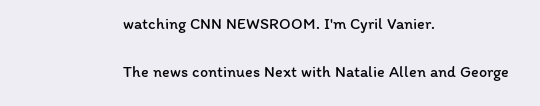watching CNN NEWSROOM. I'm Cyril Vanier.

The news continues Next with Natalie Allen and George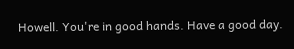Howell. You're in good hands. Have a good day.